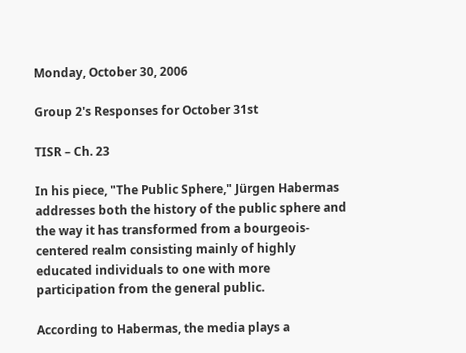Monday, October 30, 2006

Group 2's Responses for October 31st

TISR – Ch. 23

In his piece, "The Public Sphere," Jürgen Habermas addresses both the history of the public sphere and the way it has transformed from a bourgeois-centered realm consisting mainly of highly educated individuals to one with more participation from the general public.

According to Habermas, the media plays a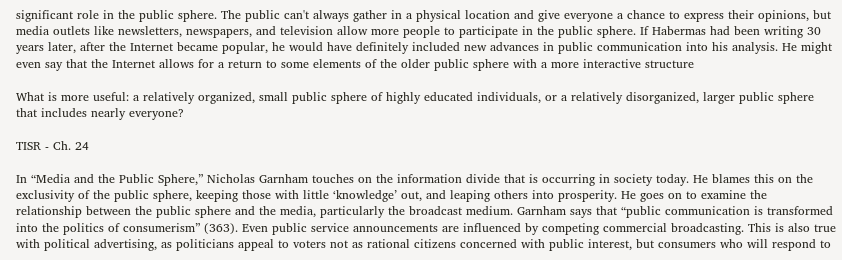significant role in the public sphere. The public can't always gather in a physical location and give everyone a chance to express their opinions, but media outlets like newsletters, newspapers, and television allow more people to participate in the public sphere. If Habermas had been writing 30 years later, after the Internet became popular, he would have definitely included new advances in public communication into his analysis. He might even say that the Internet allows for a return to some elements of the older public sphere with a more interactive structure

What is more useful: a relatively organized, small public sphere of highly educated individuals, or a relatively disorganized, larger public sphere that includes nearly everyone?

TISR - Ch. 24

In “Media and the Public Sphere,” Nicholas Garnham touches on the information divide that is occurring in society today. He blames this on the exclusivity of the public sphere, keeping those with little ‘knowledge’ out, and leaping others into prosperity. He goes on to examine the relationship between the public sphere and the media, particularly the broadcast medium. Garnham says that “public communication is transformed into the politics of consumerism” (363). Even public service announcements are influenced by competing commercial broadcasting. This is also true with political advertising, as politicians appeal to voters not as rational citizens concerned with public interest, but consumers who will respond to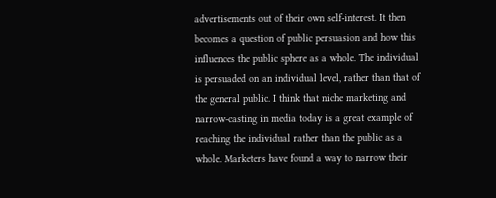advertisements out of their own self-interest. It then becomes a question of public persuasion and how this influences the public sphere as a whole. The individual is persuaded on an individual level, rather than that of the general public. I think that niche marketing and narrow-casting in media today is a great example of reaching the individual rather than the public as a whole. Marketers have found a way to narrow their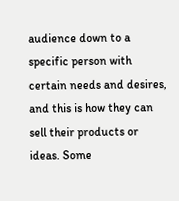audience down to a specific person with certain needs and desires, and this is how they can sell their products or ideas. Some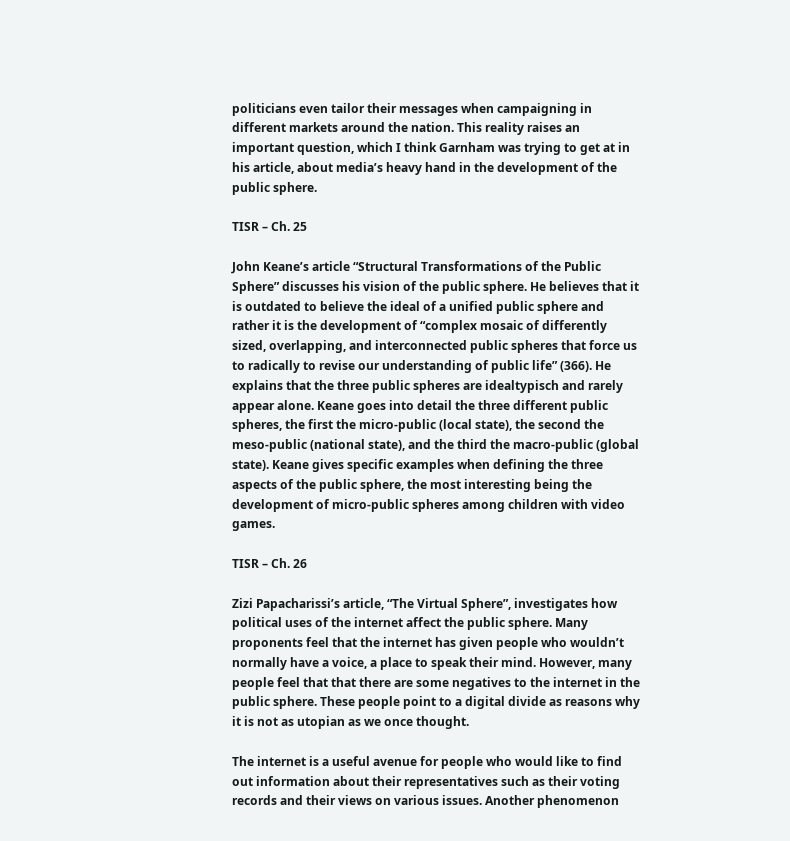politicians even tailor their messages when campaigning in different markets around the nation. This reality raises an important question, which I think Garnham was trying to get at in his article, about media’s heavy hand in the development of the public sphere.

TISR – Ch. 25

John Keane’s article “Structural Transformations of the Public Sphere” discusses his vision of the public sphere. He believes that it is outdated to believe the ideal of a unified public sphere and rather it is the development of “complex mosaic of differently sized, overlapping, and interconnected public spheres that force us to radically to revise our understanding of public life” (366). He explains that the three public spheres are idealtypisch and rarely appear alone. Keane goes into detail the three different public spheres, the first the micro-public (local state), the second the meso-public (national state), and the third the macro-public (global state). Keane gives specific examples when defining the three aspects of the public sphere, the most interesting being the development of micro-public spheres among children with video games.

TISR – Ch. 26

Zizi Papacharissi’s article, “The Virtual Sphere”, investigates how political uses of the internet affect the public sphere. Many proponents feel that the internet has given people who wouldn’t normally have a voice, a place to speak their mind. However, many people feel that that there are some negatives to the internet in the public sphere. These people point to a digital divide as reasons why it is not as utopian as we once thought.

The internet is a useful avenue for people who would like to find out information about their representatives such as their voting records and their views on various issues. Another phenomenon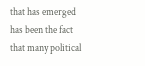that has emerged has been the fact that many political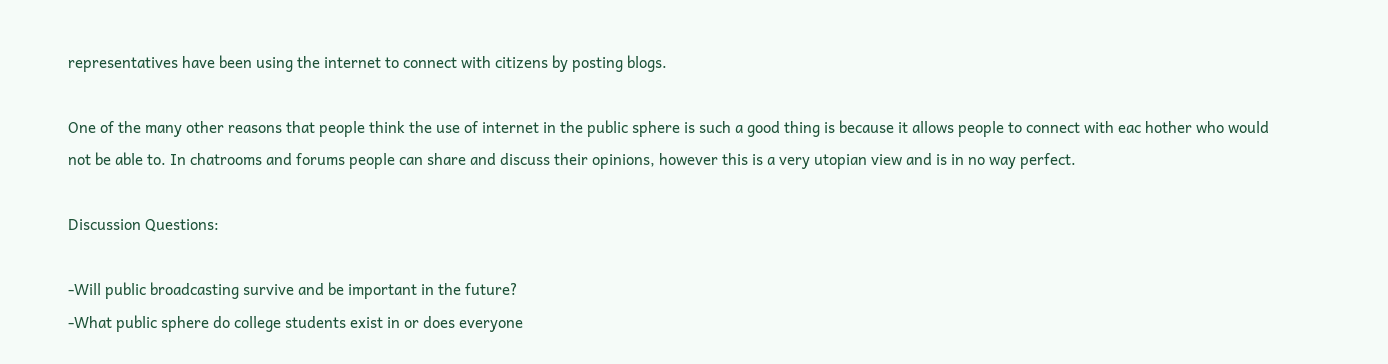representatives have been using the internet to connect with citizens by posting blogs.

One of the many other reasons that people think the use of internet in the public sphere is such a good thing is because it allows people to connect with eac hother who would not be able to. In chatrooms and forums people can share and discuss their opinions, however this is a very utopian view and is in no way perfect.

Discussion Questions:

-Will public broadcasting survive and be important in the future?
-What public sphere do college students exist in or does everyone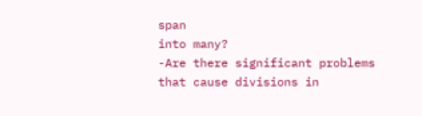span
into many?
-Are there significant problems that cause divisions in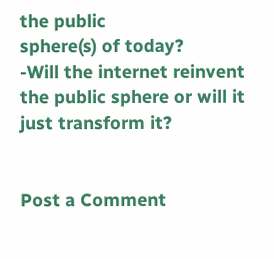the public
sphere(s) of today?
-Will the internet reinvent the public sphere or will it just transform it?


Post a Comment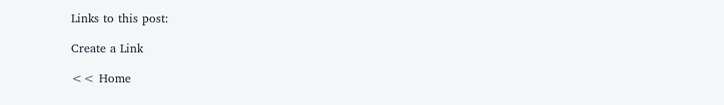Links to this post:

Create a Link

<< Home